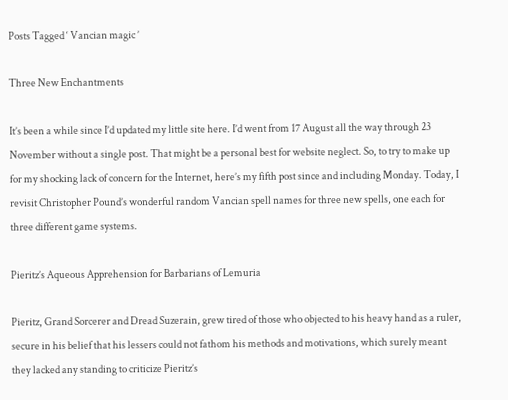Posts Tagged ‘ Vancian magic ’

Three New Enchantments

It’s been a while since I’d updated my little site here. I’d went from 17 August all the way through 23 November without a single post. That might be a personal best for website neglect. So, to try to make up for my shocking lack of concern for the Internet, here’s my fifth post since and including Monday. Today, I revisit Christopher Pound’s wonderful random Vancian spell names for three new spells, one each for three different game systems.

Pieritz’s Aqueous Apprehension for Barbarians of Lemuria

Pieritz, Grand Sorcerer and Dread Suzerain, grew tired of those who objected to his heavy hand as a ruler, secure in his belief that his lessers could not fathom his methods and motivations, which surely meant they lacked any standing to criticize Pieritz’s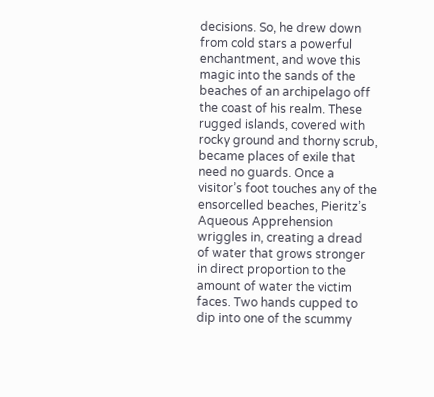decisions. So, he drew down from cold stars a powerful enchantment, and wove this magic into the sands of the beaches of an archipelago off the coast of his realm. These rugged islands, covered with rocky ground and thorny scrub, became places of exile that need no guards. Once a visitor’s foot touches any of the ensorcelled beaches, Pieritz’s Aqueous Apprehension wriggles in, creating a dread of water that grows stronger in direct proportion to the amount of water the victim faces. Two hands cupped to dip into one of the scummy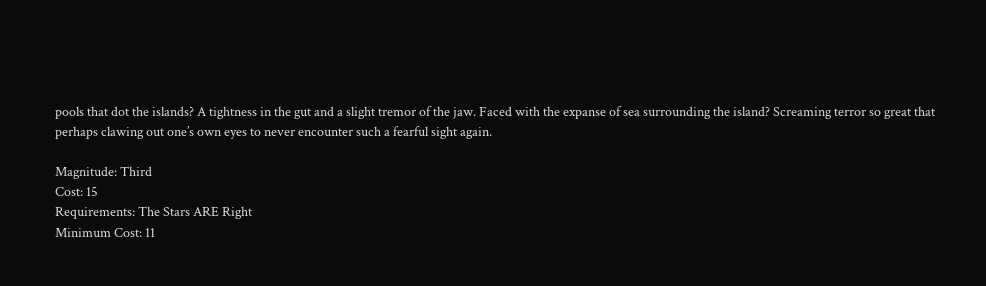pools that dot the islands? A tightness in the gut and a slight tremor of the jaw. Faced with the expanse of sea surrounding the island? Screaming terror so great that perhaps clawing out one’s own eyes to never encounter such a fearful sight again.

Magnitude: Third
Cost: 15
Requirements: The Stars ARE Right
Minimum Cost: 11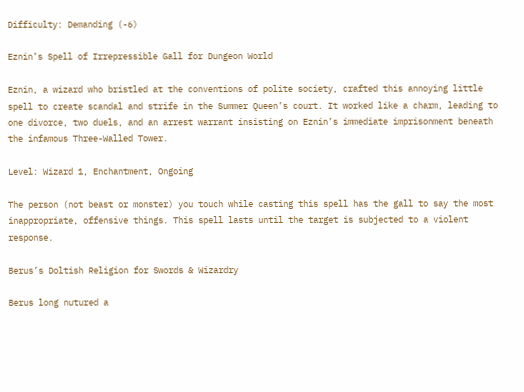Difficulty: Demanding (-6)

Eznin’s Spell of Irrepressible Gall for Dungeon World

Eznin, a wizard who bristled at the conventions of polite society, crafted this annoying little spell to create scandal and strife in the Summer Queen’s court. It worked like a charm, leading to one divorce, two duels, and an arrest warrant insisting on Eznin’s immediate imprisonment beneath the infamous Three-Walled Tower.

Level: Wizard 1, Enchantment, Ongoing

The person (not beast or monster) you touch while casting this spell has the gall to say the most inappropriate, offensive things. This spell lasts until the target is subjected to a violent response.

Berus’s Doltish Religion for Swords & Wizardry

Berus long nutured a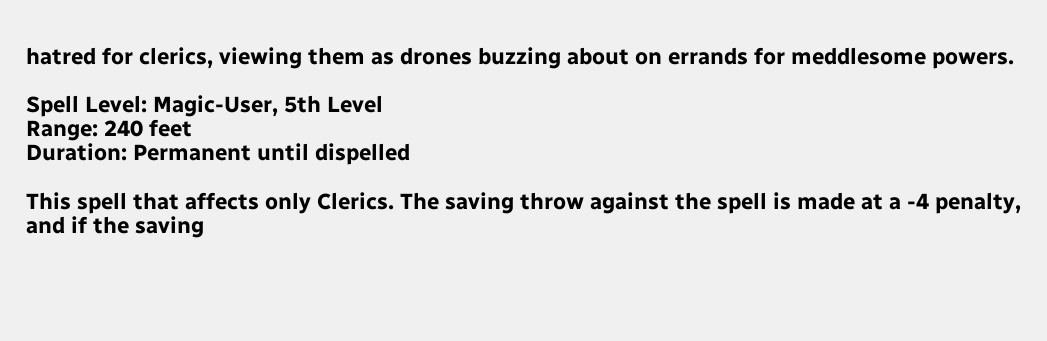hatred for clerics, viewing them as drones buzzing about on errands for meddlesome powers.

Spell Level: Magic-User, 5th Level
Range: 240 feet
Duration: Permanent until dispelled

This spell that affects only Clerics. The saving throw against the spell is made at a -4 penalty, and if the saving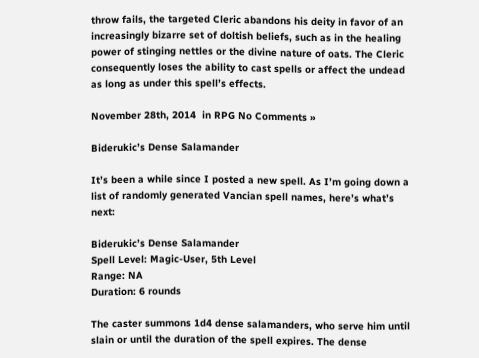throw fails, the targeted Cleric abandons his deity in favor of an increasingly bizarre set of doltish beliefs, such as in the healing power of stinging nettles or the divine nature of oats. The Cleric consequently loses the ability to cast spells or affect the undead as long as under this spell’s effects.

November 28th, 2014  in RPG No Comments »

Biderukic’s Dense Salamander

It’s been a while since I posted a new spell. As I’m going down a list of randomly generated Vancian spell names, here’s what’s next:

Biderukic’s Dense Salamander
Spell Level: Magic-User, 5th Level
Range: NA
Duration: 6 rounds

The caster summons 1d4 dense salamanders, who serve him until slain or until the duration of the spell expires. The dense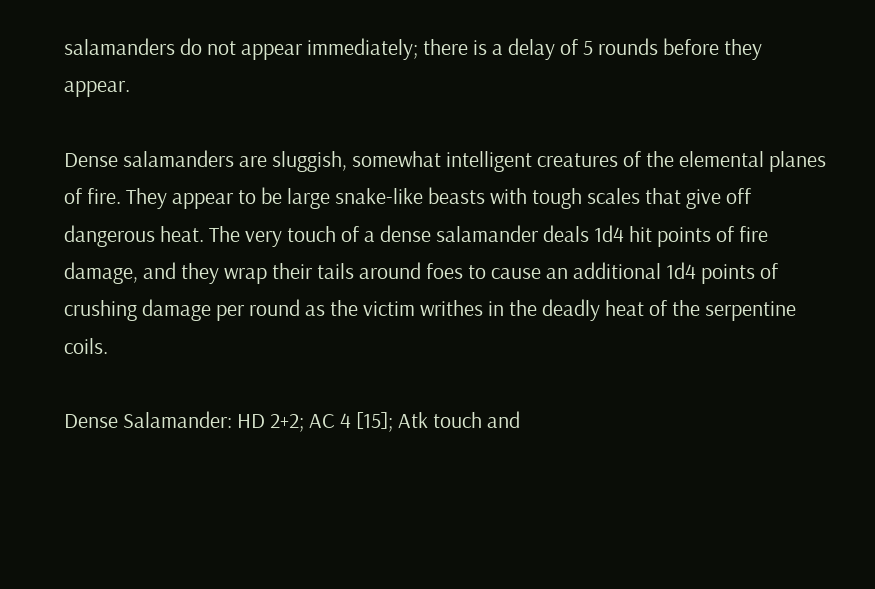salamanders do not appear immediately; there is a delay of 5 rounds before they appear.

Dense salamanders are sluggish, somewhat intelligent creatures of the elemental planes of fire. They appear to be large snake-like beasts with tough scales that give off dangerous heat. The very touch of a dense salamander deals 1d4 hit points of fire damage, and they wrap their tails around foes to cause an additional 1d4 points of crushing damage per round as the victim writhes in the deadly heat of the serpentine coils.

Dense Salamander: HD 2+2; AC 4 [15]; Atk touch and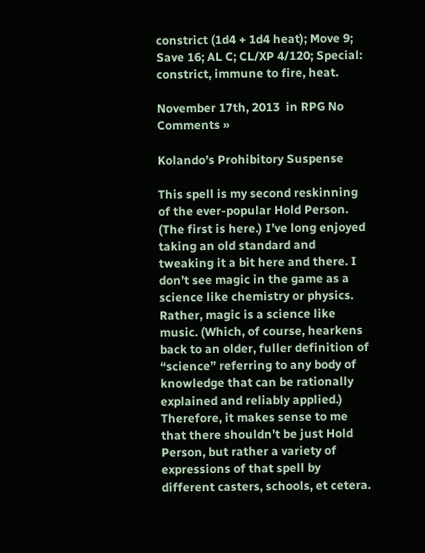constrict (1d4 + 1d4 heat); Move 9; Save 16; AL C; CL/XP 4/120; Special: constrict, immune to fire, heat.

November 17th, 2013  in RPG No Comments »

Kolando’s Prohibitory Suspense

This spell is my second reskinning of the ever-popular Hold Person. (The first is here.) I’ve long enjoyed taking an old standard and tweaking it a bit here and there. I don’t see magic in the game as a science like chemistry or physics. Rather, magic is a science like music. (Which, of course, hearkens back to an older, fuller definition of “science” referring to any body of knowledge that can be rationally explained and reliably applied.) Therefore, it makes sense to me that there shouldn’t be just Hold Person, but rather a variety of expressions of that spell by different casters, schools, et cetera.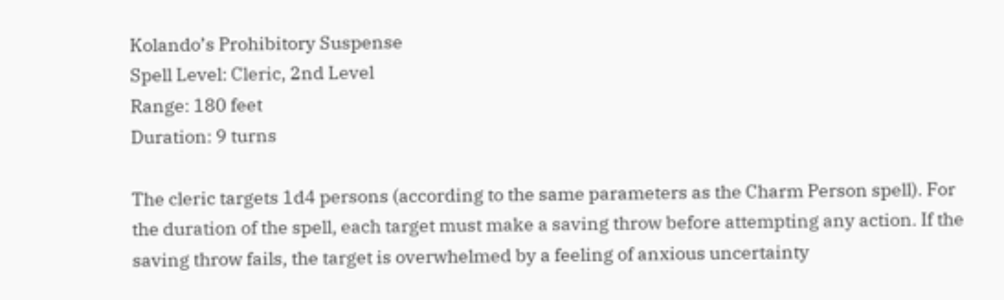Kolando’s Prohibitory Suspense
Spell Level: Cleric, 2nd Level
Range: 180 feet
Duration: 9 turns

The cleric targets 1d4 persons (according to the same parameters as the Charm Person spell). For the duration of the spell, each target must make a saving throw before attempting any action. If the saving throw fails, the target is overwhelmed by a feeling of anxious uncertainty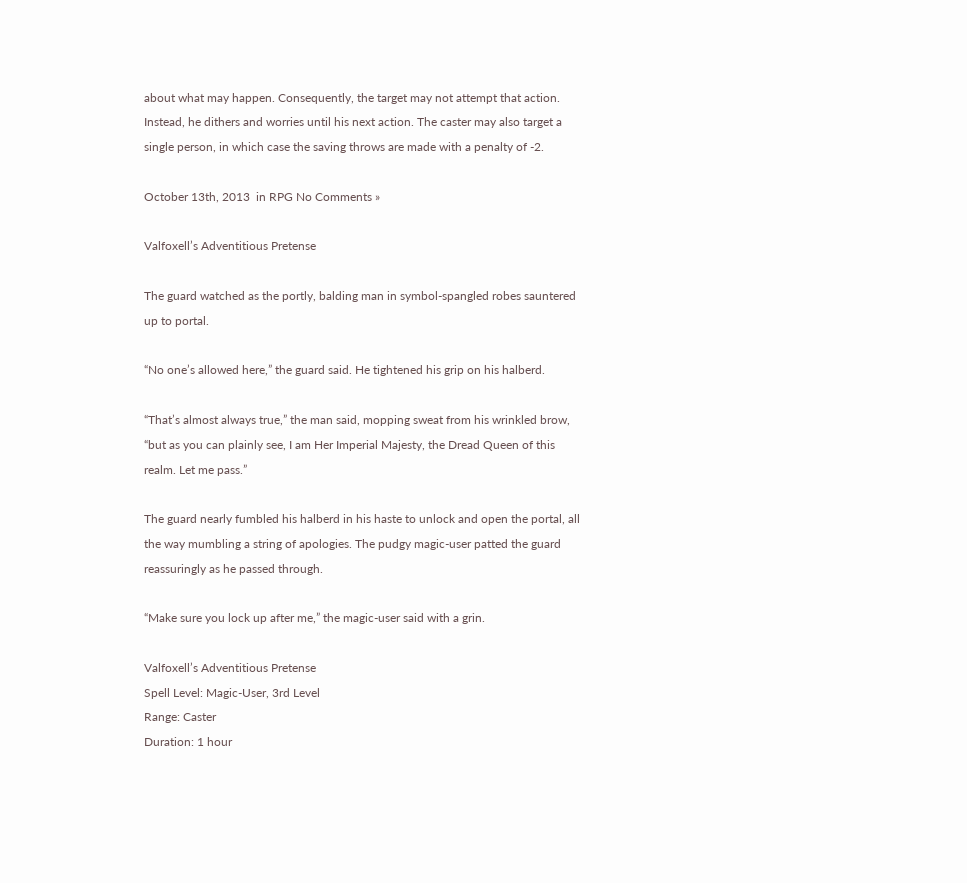about what may happen. Consequently, the target may not attempt that action. Instead, he dithers and worries until his next action. The caster may also target a single person, in which case the saving throws are made with a penalty of -2.

October 13th, 2013  in RPG No Comments »

Valfoxell’s Adventitious Pretense

The guard watched as the portly, balding man in symbol-spangled robes sauntered up to portal.

“No one’s allowed here,” the guard said. He tightened his grip on his halberd.

“That’s almost always true,” the man said, mopping sweat from his wrinkled brow, “but as you can plainly see, I am Her Imperial Majesty, the Dread Queen of this realm. Let me pass.”

The guard nearly fumbled his halberd in his haste to unlock and open the portal, all the way mumbling a string of apologies. The pudgy magic-user patted the guard reassuringly as he passed through.

“Make sure you lock up after me,” the magic-user said with a grin.

Valfoxell’s Adventitious Pretense
Spell Level: Magic-User, 3rd Level
Range: Caster
Duration: 1 hour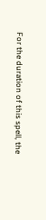For the duration of this spell, the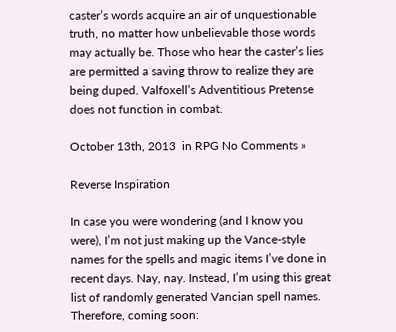caster’s words acquire an air of unquestionable truth, no matter how unbelievable those words may actually be. Those who hear the caster’s lies are permitted a saving throw to realize they are being duped. Valfoxell’s Adventitious Pretense does not function in combat.

October 13th, 2013  in RPG No Comments »

Reverse Inspiration

In case you were wondering (and I know you were), I’m not just making up the Vance-style names for the spells and magic items I’ve done in recent days. Nay, nay. Instead, I’m using this great list of randomly generated Vancian spell names. Therefore, coming soon: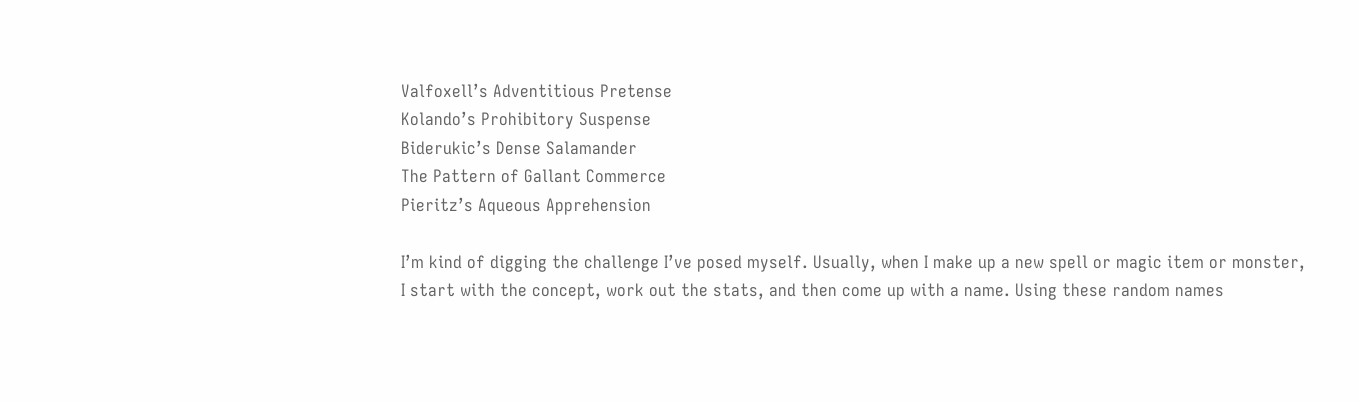Valfoxell’s Adventitious Pretense
Kolando’s Prohibitory Suspense
Biderukic’s Dense Salamander
The Pattern of Gallant Commerce
Pieritz’s Aqueous Apprehension

I’m kind of digging the challenge I’ve posed myself. Usually, when I make up a new spell or magic item or monster, I start with the concept, work out the stats, and then come up with a name. Using these random names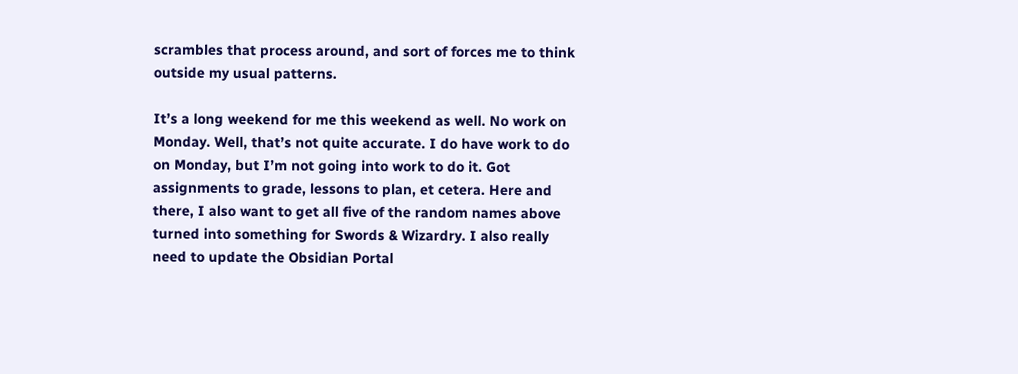scrambles that process around, and sort of forces me to think outside my usual patterns.

It’s a long weekend for me this weekend as well. No work on Monday. Well, that’s not quite accurate. I do have work to do on Monday, but I’m not going into work to do it. Got assignments to grade, lessons to plan, et cetera. Here and there, I also want to get all five of the random names above turned into something for Swords & Wizardry. I also really need to update the Obsidian Portal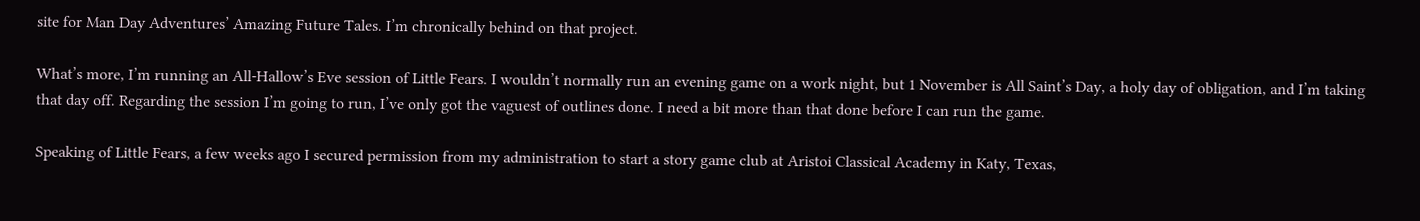site for Man Day Adventures’ Amazing Future Tales. I’m chronically behind on that project.

What’s more, I’m running an All-Hallow’s Eve session of Little Fears. I wouldn’t normally run an evening game on a work night, but 1 November is All Saint’s Day, a holy day of obligation, and I’m taking that day off. Regarding the session I’m going to run, I’ve only got the vaguest of outlines done. I need a bit more than that done before I can run the game.

Speaking of Little Fears, a few weeks ago I secured permission from my administration to start a story game club at Aristoi Classical Academy in Katy, Texas,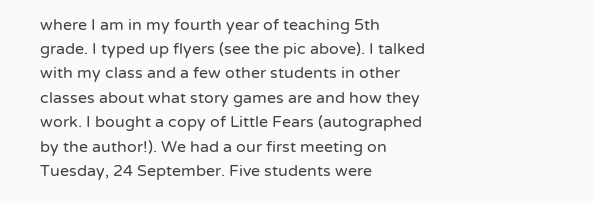where I am in my fourth year of teaching 5th grade. I typed up flyers (see the pic above). I talked with my class and a few other students in other classes about what story games are and how they work. I bought a copy of Little Fears (autographed by the author!). We had a our first meeting on Tuesday, 24 September. Five students were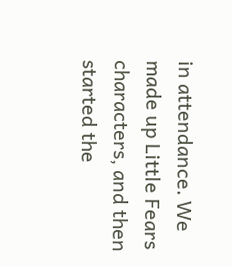in attendance. We made up Little Fears characters, and then started the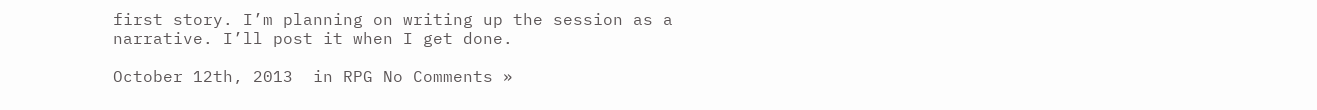first story. I’m planning on writing up the session as a narrative. I’ll post it when I get done.

October 12th, 2013  in RPG No Comments »